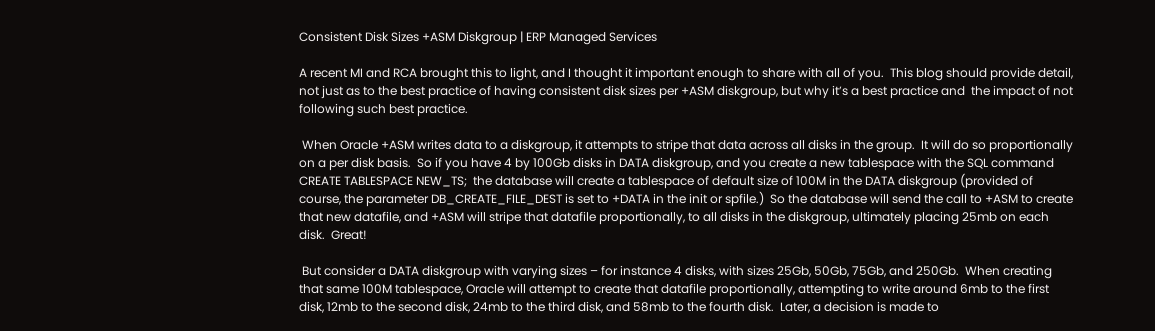Consistent Disk Sizes +ASM Diskgroup | ERP Managed Services

A recent MI and RCA brought this to light, and I thought it important enough to share with all of you.  This blog should provide detail, not just as to the best practice of having consistent disk sizes per +ASM diskgroup, but why it’s a best practice and  the impact of not following such best practice.

 When Oracle +ASM writes data to a diskgroup, it attempts to stripe that data across all disks in the group.  It will do so proportionally on a per disk basis.  So if you have 4 by 100Gb disks in DATA diskgroup, and you create a new tablespace with the SQL command CREATE TABLESPACE NEW_TS;  the database will create a tablespace of default size of 100M in the DATA diskgroup (provided of course, the parameter DB_CREATE_FILE_DEST is set to +DATA in the init or spfile.)  So the database will send the call to +ASM to create that new datafile, and +ASM will stripe that datafile proportionally, to all disks in the diskgroup, ultimately placing 25mb on each disk.  Great!

 But consider a DATA diskgroup with varying sizes – for instance 4 disks, with sizes 25Gb, 50Gb, 75Gb, and 250Gb.  When creating that same 100M tablespace, Oracle will attempt to create that datafile proportionally, attempting to write around 6mb to the first disk, 12mb to the second disk, 24mb to the third disk, and 58mb to the fourth disk.  Later, a decision is made to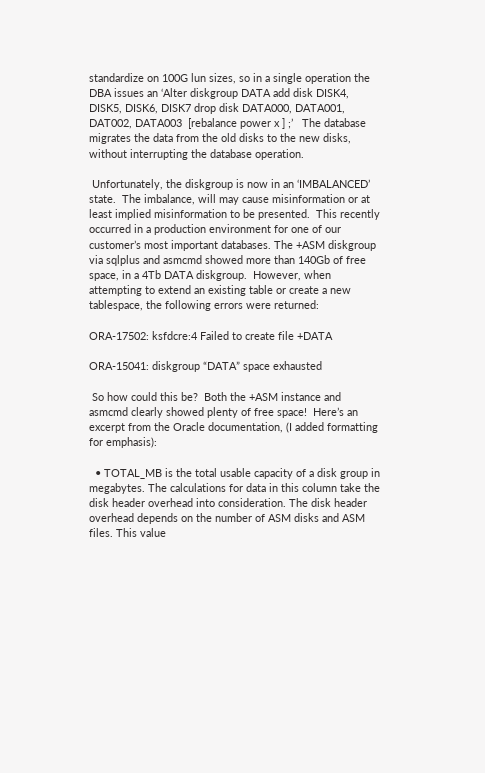standardize on 100G lun sizes, so in a single operation the DBA issues an ‘Alter diskgroup DATA add disk DISK4, DISK5, DISK6, DISK7 drop disk DATA000, DATA001, DAT002, DATA003  [rebalance power x ] ;’   The database migrates the data from the old disks to the new disks, without interrupting the database operation.

 Unfortunately, the diskgroup is now in an ‘IMBALANCED’ state.  The imbalance, will may cause misinformation or at least implied misinformation to be presented.  This recently occurred in a production environment for one of our customer’s most important databases. The +ASM diskgroup via sqlplus and asmcmd showed more than 140Gb of free space, in a 4Tb DATA diskgroup.  However, when attempting to extend an existing table or create a new tablespace, the following errors were returned:

ORA-17502: ksfdcre:4 Failed to create file +DATA

ORA-15041: diskgroup “DATA” space exhausted

 So how could this be?  Both the +ASM instance and asmcmd clearly showed plenty of free space!  Here’s an excerpt from the Oracle documentation, (I added formatting for emphasis):

  • TOTAL_MB is the total usable capacity of a disk group in megabytes. The calculations for data in this column take the disk header overhead into consideration. The disk header overhead depends on the number of ASM disks and ASM files. This value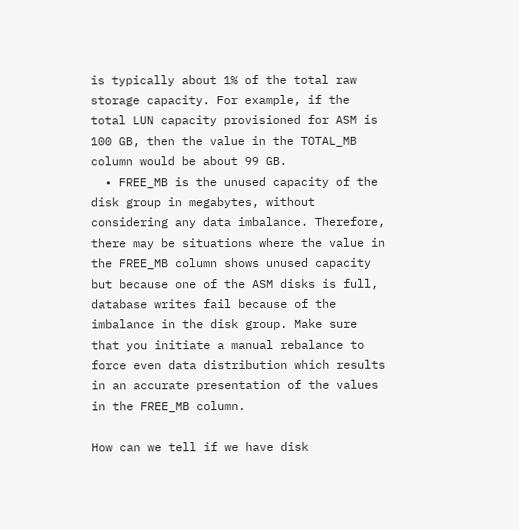is typically about 1% of the total raw storage capacity. For example, if the total LUN capacity provisioned for ASM is 100 GB, then the value in the TOTAL_MB column would be about 99 GB.
  • FREE_MB is the unused capacity of the disk group in megabytes, without considering any data imbalance. Therefore, there may be situations where the value in the FREE_MB column shows unused capacity but because one of the ASM disks is full, database writes fail because of the imbalance in the disk group. Make sure that you initiate a manual rebalance to force even data distribution which results in an accurate presentation of the values in the FREE_MB column.

How can we tell if we have disk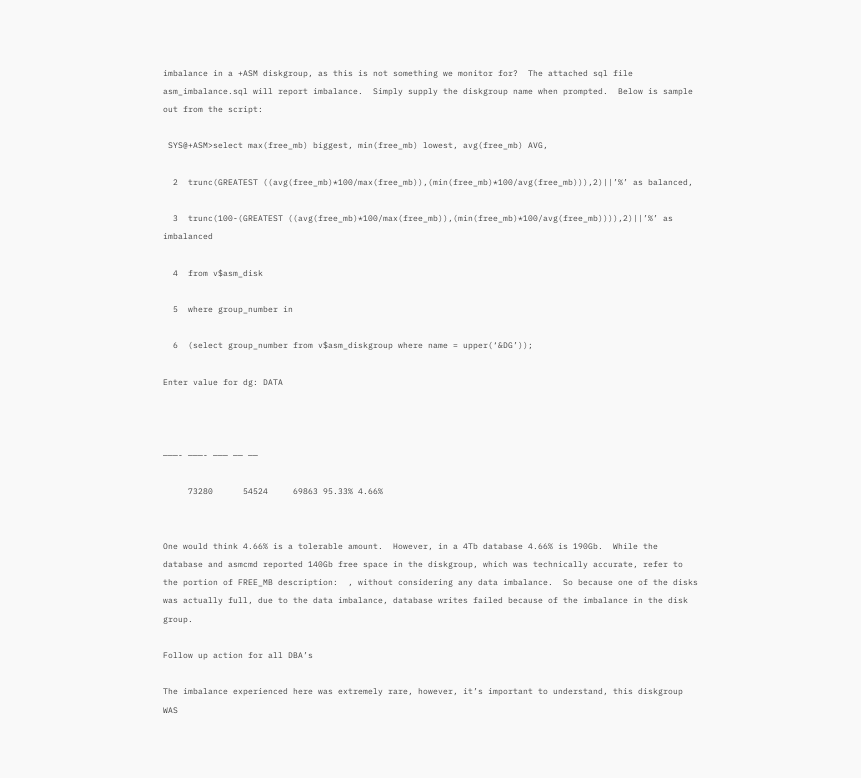imbalance in a +ASM diskgroup, as this is not something we monitor for?  The attached sql file asm_imbalance.sql will report imbalance.  Simply supply the diskgroup name when prompted.  Below is sample out from the script:

 SYS@+ASM>select max(free_mb) biggest, min(free_mb) lowest, avg(free_mb) AVG,

  2  trunc(GREATEST ((avg(free_mb)*100/max(free_mb)),(min(free_mb)*100/avg(free_mb))),2)||’%’ as balanced,

  3  trunc(100-(GREATEST ((avg(free_mb)*100/max(free_mb)),(min(free_mb)*100/avg(free_mb)))),2)||’%’ as imbalanced

  4  from v$asm_disk

  5  where group_number in

  6  (select group_number from v$asm_diskgroup where name = upper(‘&DG’));

Enter value for dg: DATA



———- ———- ——— —— ——

     73280      54524     69863 95.33% 4.66%


One would think 4.66% is a tolerable amount.  However, in a 4Tb database 4.66% is 190Gb.  While the database and asmcmd reported 140Gb free space in the diskgroup, which was technically accurate, refer to the portion of FREE_MB description:  , without considering any data imbalance.  So because one of the disks was actually full, due to the data imbalance, database writes failed because of the imbalance in the disk group.

Follow up action for all DBA’s

The imbalance experienced here was extremely rare, however, it’s important to understand, this diskgroup WAS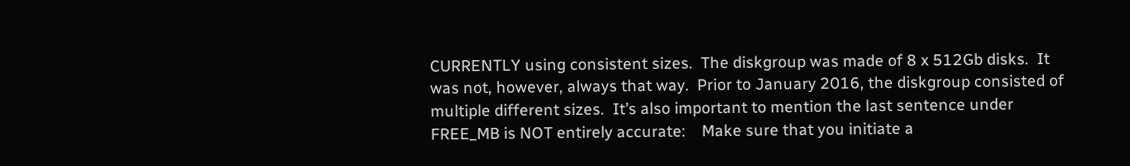CURRENTLY using consistent sizes.  The diskgroup was made of 8 x 512Gb disks.  It was not, however, always that way.  Prior to January 2016, the diskgroup consisted of multiple different sizes.  It’s also important to mention the last sentence under FREE_MB is NOT entirely accurate:    Make sure that you initiate a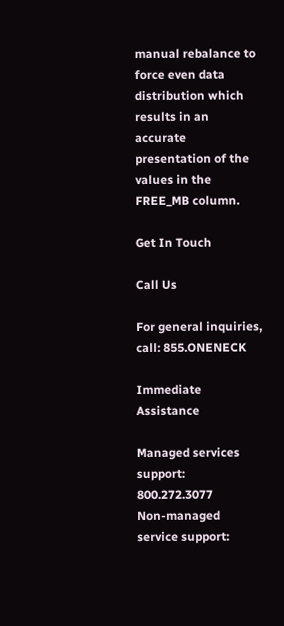manual rebalance to force even data distribution which results in an accurate presentation of the values in the FREE_MB column.

Get In Touch

Call Us

For general inquiries, call: 855.ONENECK

Immediate Assistance

Managed services support: 800.272.3077
Non-managed service support: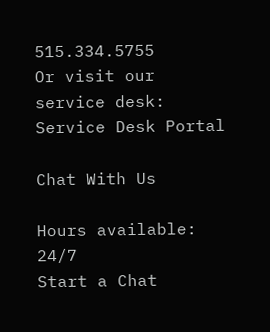515.334.5755
Or visit our service desk:
Service Desk Portal

Chat With Us

Hours available: 24/7
Start a Chat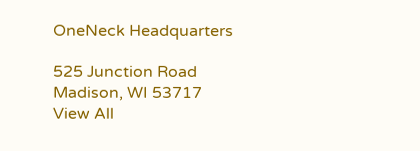OneNeck Headquarters

525 Junction Road
Madison, WI 53717
View All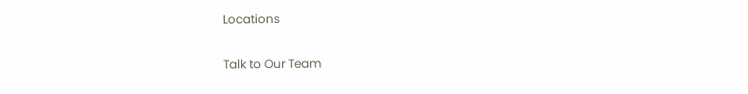Locations

Talk to Our Team